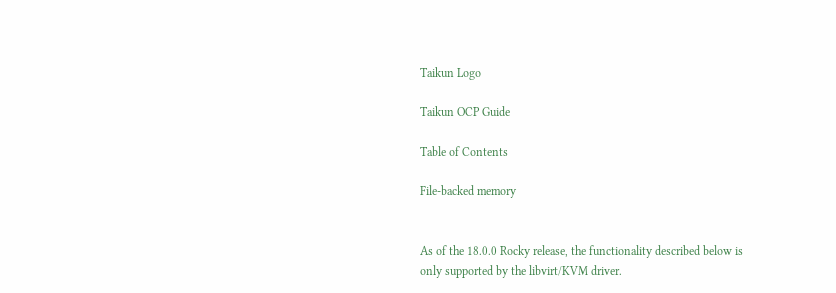Taikun Logo

Taikun OCP Guide

Table of Contents

File-backed memory


As of the 18.0.0 Rocky release, the functionality described below is
only supported by the libvirt/KVM driver.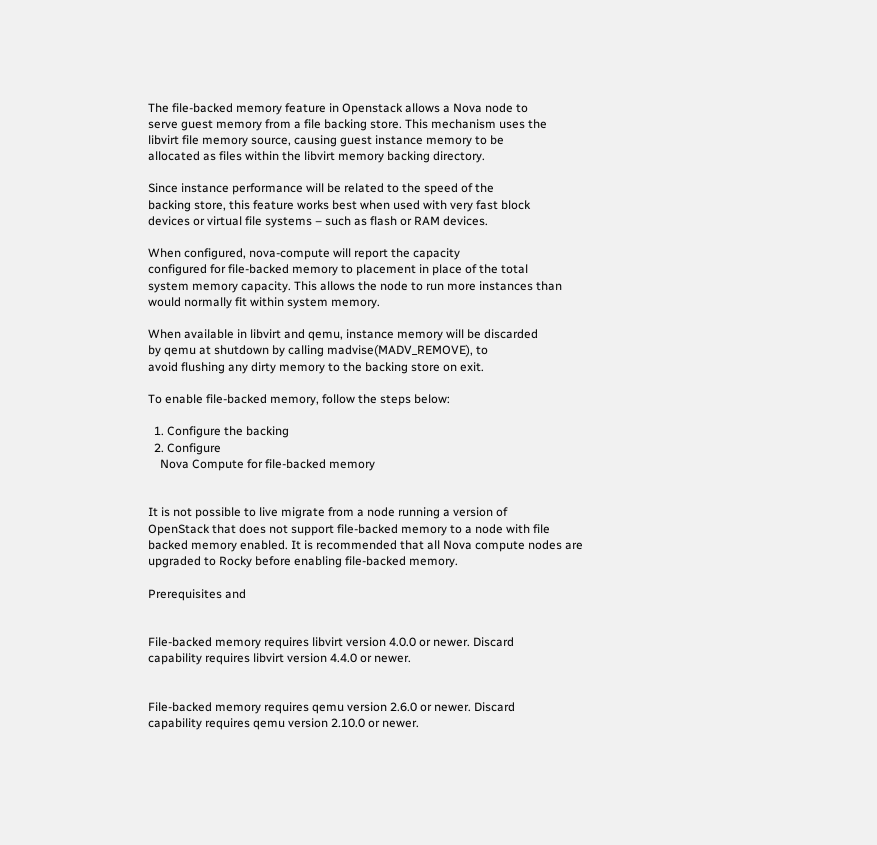The file-backed memory feature in Openstack allows a Nova node to
serve guest memory from a file backing store. This mechanism uses the
libvirt file memory source, causing guest instance memory to be
allocated as files within the libvirt memory backing directory.

Since instance performance will be related to the speed of the
backing store, this feature works best when used with very fast block
devices or virtual file systems – such as flash or RAM devices.

When configured, nova-compute will report the capacity
configured for file-backed memory to placement in place of the total
system memory capacity. This allows the node to run more instances than
would normally fit within system memory.

When available in libvirt and qemu, instance memory will be discarded
by qemu at shutdown by calling madvise(MADV_REMOVE), to
avoid flushing any dirty memory to the backing store on exit.

To enable file-backed memory, follow the steps below:

  1. Configure the backing
  2. Configure
    Nova Compute for file-backed memory


It is not possible to live migrate from a node running a version of
OpenStack that does not support file-backed memory to a node with file
backed memory enabled. It is recommended that all Nova compute nodes are
upgraded to Rocky before enabling file-backed memory.

Prerequisites and


File-backed memory requires libvirt version 4.0.0 or newer. Discard
capability requires libvirt version 4.4.0 or newer.


File-backed memory requires qemu version 2.6.0 or newer. Discard
capability requires qemu version 2.10.0 or newer.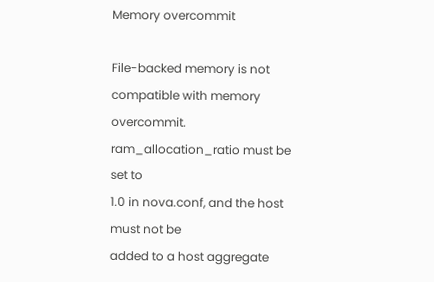Memory overcommit

File-backed memory is not compatible with memory overcommit. ram_allocation_ratio must be set to
1.0 in nova.conf, and the host must not be
added to a host aggregate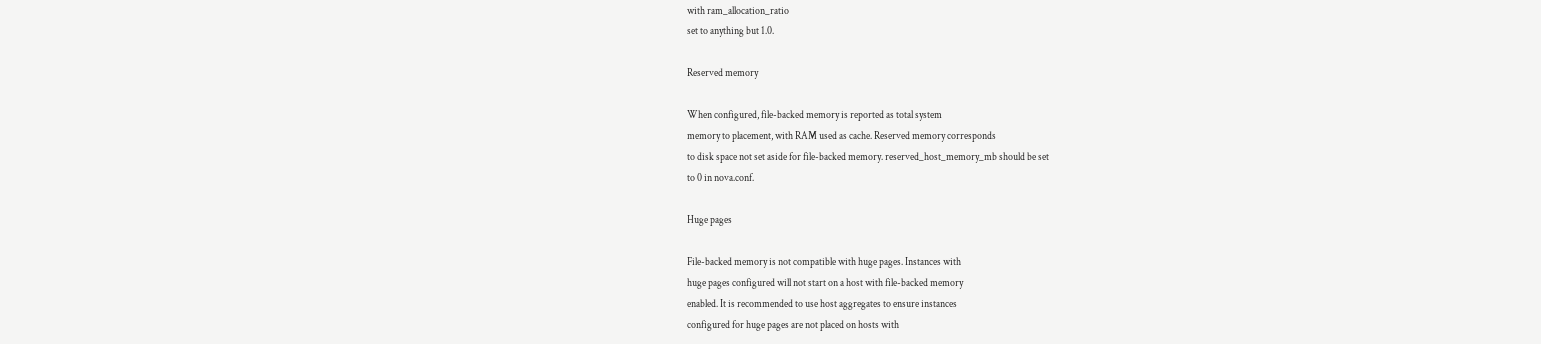with ram_allocation_ratio
set to anything but 1.0.

Reserved memory

When configured, file-backed memory is reported as total system
memory to placement, with RAM used as cache. Reserved memory corresponds
to disk space not set aside for file-backed memory. reserved_host_memory_mb should be set
to 0 in nova.conf.

Huge pages

File-backed memory is not compatible with huge pages. Instances with
huge pages configured will not start on a host with file-backed memory
enabled. It is recommended to use host aggregates to ensure instances
configured for huge pages are not placed on hosts with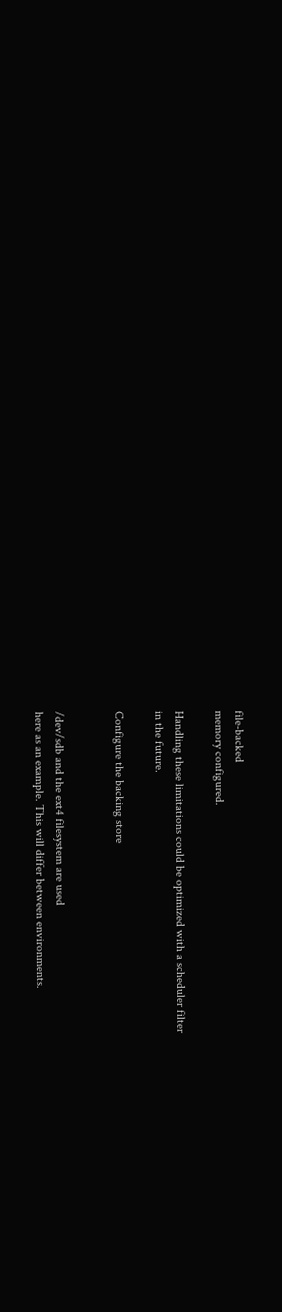file-backed
memory configured.

Handling these limitations could be optimized with a scheduler filter
in the future.

Configure the backing store


/dev/sdb and the ext4 filesystem are used
here as an example. This will differ between environments.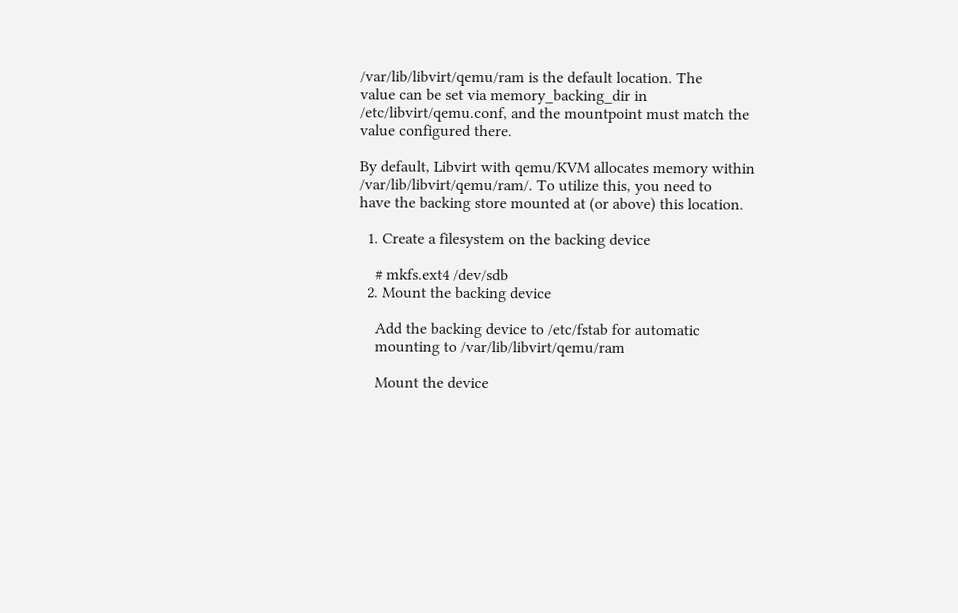/var/lib/libvirt/qemu/ram is the default location. The
value can be set via memory_backing_dir in
/etc/libvirt/qemu.conf, and the mountpoint must match the
value configured there.

By default, Libvirt with qemu/KVM allocates memory within
/var/lib/libvirt/qemu/ram/. To utilize this, you need to
have the backing store mounted at (or above) this location.

  1. Create a filesystem on the backing device

    # mkfs.ext4 /dev/sdb
  2. Mount the backing device

    Add the backing device to /etc/fstab for automatic
    mounting to /var/lib/libvirt/qemu/ram

    Mount the device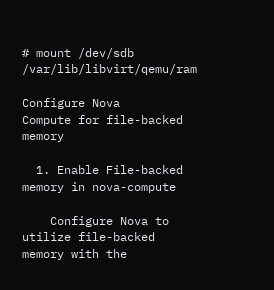# mount /dev/sdb /var/lib/libvirt/qemu/ram

Configure Nova
Compute for file-backed memory

  1. Enable File-backed memory in nova-compute

    Configure Nova to utilize file-backed memory with the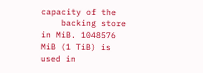capacity of the
    backing store in MiB. 1048576 MiB (1 TiB) is used in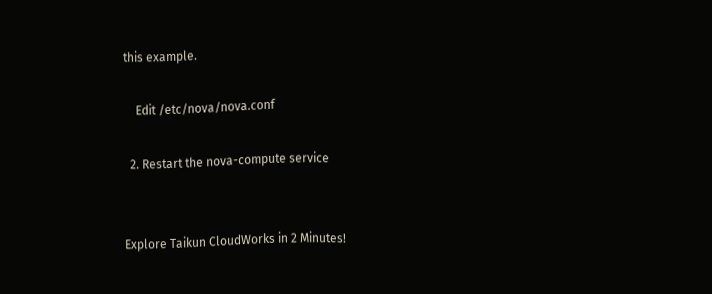this example.

    Edit /etc/nova/nova.conf

  2. Restart the nova-compute service


Explore Taikun CloudWorks in 2 Minutes!